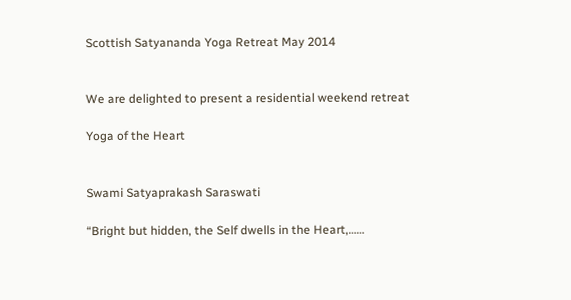Scottish Satyananda Yoga Retreat May 2014


We are delighted to present a residential weekend retreat

Yoga of the Heart


Swami Satyaprakash Saraswati

“Bright but hidden, the Self dwells in the Heart,……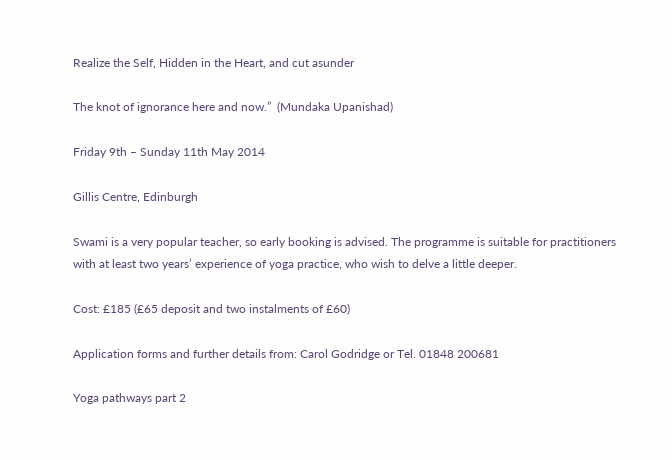Realize the Self, Hidden in the Heart, and cut asunder

The knot of ignorance here and now.”  (Mundaka Upanishad)

Friday 9th – Sunday 11th May 2014

Gillis Centre, Edinburgh

Swami is a very popular teacher, so early booking is advised. The programme is suitable for practitioners with at least two years’ experience of yoga practice, who wish to delve a little deeper.

Cost: £185 (£65 deposit and two instalments of £60)

Application forms and further details from: Carol Godridge or Tel. 01848 200681

Yoga pathways part 2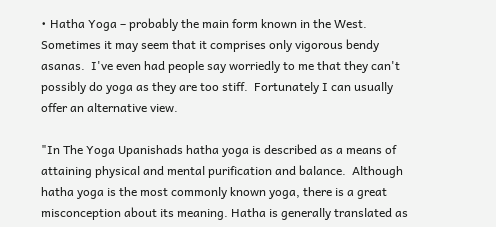• Hatha Yoga – probably the main form known in the West.  Sometimes it may seem that it comprises only vigorous bendy asanas.  I've even had people say worriedly to me that they can't possibly do yoga as they are too stiff.  Fortunately I can usually offer an alternative view.

"In The Yoga Upanishads hatha yoga is described as a means of attaining physical and mental purification and balance.  Although hatha yoga is the most commonly known yoga, there is a great misconception about its meaning. Hatha is generally translated as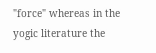"force" whereas in the yogic literature the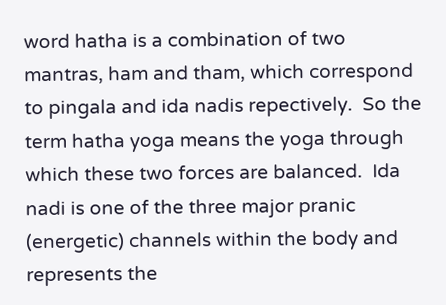word hatha is a combination of two mantras, ham and tham, which correspond to pingala and ida nadis repectively.  So the term hatha yoga means the yoga through which these two forces are balanced.  Ida nadi is one of the three major pranic (energetic) channels within the body and represents the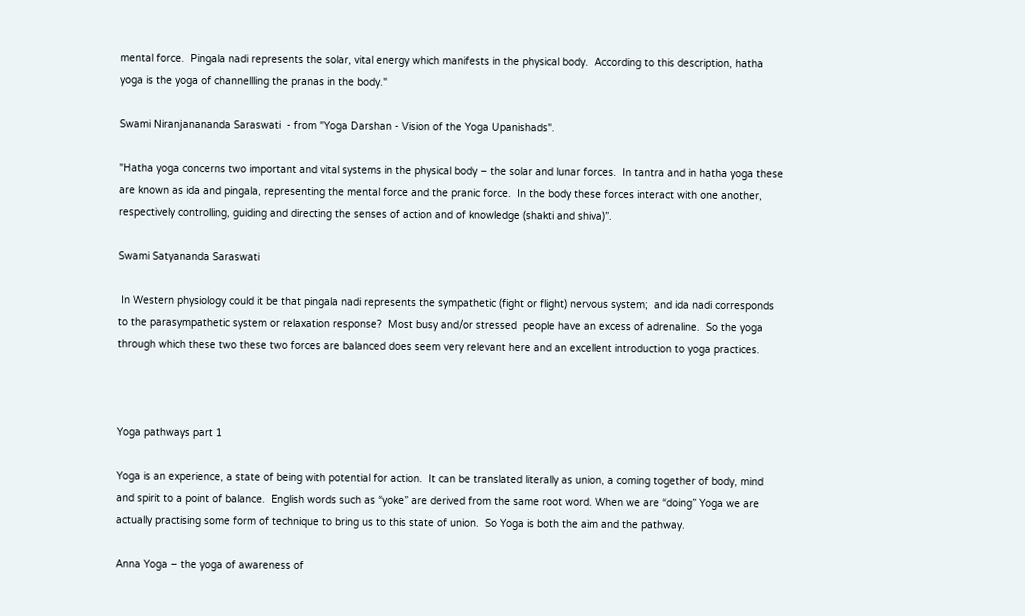mental force.  Pingala nadi represents the solar, vital energy which manifests in the physical body.  According to this description, hatha yoga is the yoga of channellling the pranas in the body."

Swami Niranjanananda Saraswati  - from "Yoga Darshan - Vision of the Yoga Upanishads".

"Hatha yoga concerns two important and vital systems in the physical body – the solar and lunar forces.  In tantra and in hatha yoga these are known as ida and pingala, representing the mental force and the pranic force.  In the body these forces interact with one another, respectively controlling, guiding and directing the senses of action and of knowledge (shakti and shiva)”.

Swami Satyananda Saraswati

 In Western physiology could it be that pingala nadi represents the sympathetic (fight or flight) nervous system;  and ida nadi corresponds to the parasympathetic system or relaxation response?  Most busy and/or stressed  people have an excess of adrenaline.  So the yoga through which these two these two forces are balanced does seem very relevant here and an excellent introduction to yoga practices.



Yoga pathways part 1

Yoga is an experience, a state of being with potential for action.  It can be translated literally as union, a coming together of body, mind and spirit to a point of balance.  English words such as “yoke” are derived from the same root word. When we are “doing” Yoga we are actually practising some form of technique to bring us to this state of union.  So Yoga is both the aim and the pathway.

Anna Yoga – the yoga of awareness of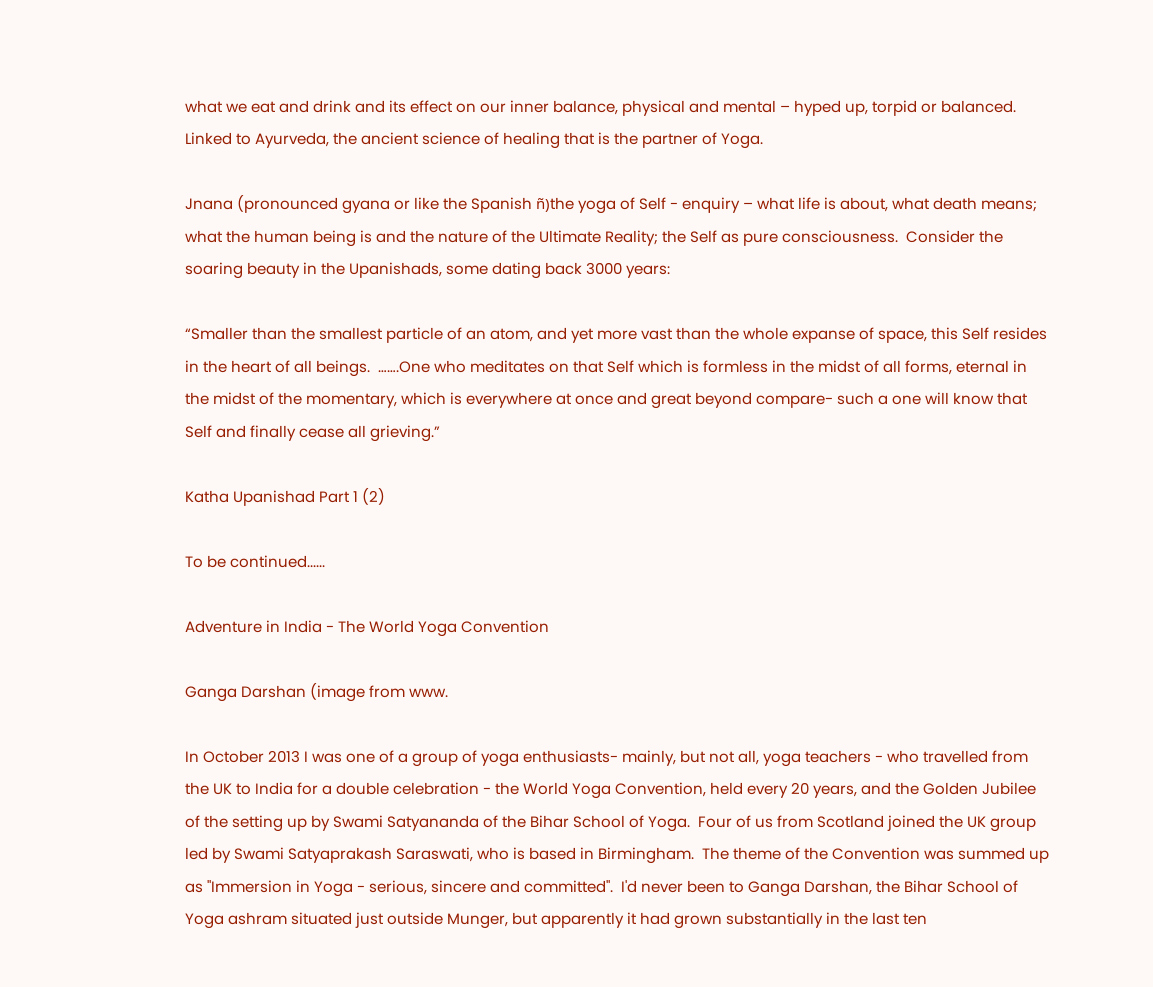what we eat and drink and its effect on our inner balance, physical and mental – hyped up, torpid or balanced.  Linked to Ayurveda, the ancient science of healing that is the partner of Yoga.

Jnana (pronounced gyana or like the Spanish ñ)the yoga of Self - enquiry – what life is about, what death means; what the human being is and the nature of the Ultimate Reality; the Self as pure consciousness.  Consider the soaring beauty in the Upanishads, some dating back 3000 years:

“Smaller than the smallest particle of an atom, and yet more vast than the whole expanse of space, this Self resides in the heart of all beings.  …….One who meditates on that Self which is formless in the midst of all forms, eternal in the midst of the momentary, which is everywhere at once and great beyond compare- such a one will know that Self and finally cease all grieving.”

Katha Upanishad Part 1 (2)

To be continued......

Adventure in India - The World Yoga Convention

Ganga Darshan (image from www.

In October 2013 I was one of a group of yoga enthusiasts- mainly, but not all, yoga teachers - who travelled from the UK to India for a double celebration - the World Yoga Convention, held every 20 years, and the Golden Jubilee of the setting up by Swami Satyananda of the Bihar School of Yoga.  Four of us from Scotland joined the UK group led by Swami Satyaprakash Saraswati, who is based in Birmingham.  The theme of the Convention was summed up as "Immersion in Yoga - serious, sincere and committed".  I'd never been to Ganga Darshan, the Bihar School of Yoga ashram situated just outside Munger, but apparently it had grown substantially in the last ten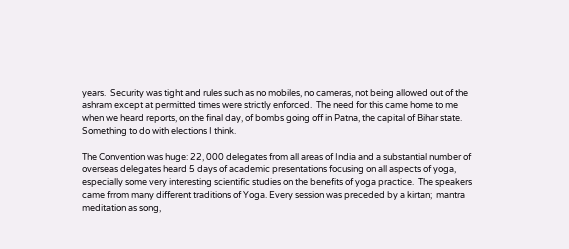years.  Security was tight and rules such as no mobiles, no cameras, not being allowed out of the ashram except at permitted times were strictly enforced.  The need for this came home to me when we heard reports, on the final day, of bombs going off in Patna, the capital of Bihar state.  Something to do with elections I think.

The Convention was huge: 22, 000 delegates from all areas of India and a substantial number of overseas delegates heard 5 days of academic presentations focusing on all aspects of yoga, especially some very interesting scientific studies on the benefits of yoga practice.  The speakers came frrom many different traditions of Yoga. Every session was preceded by a kirtan;  mantra meditation as song,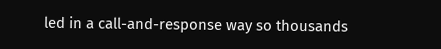led in a call-and-response way so thousands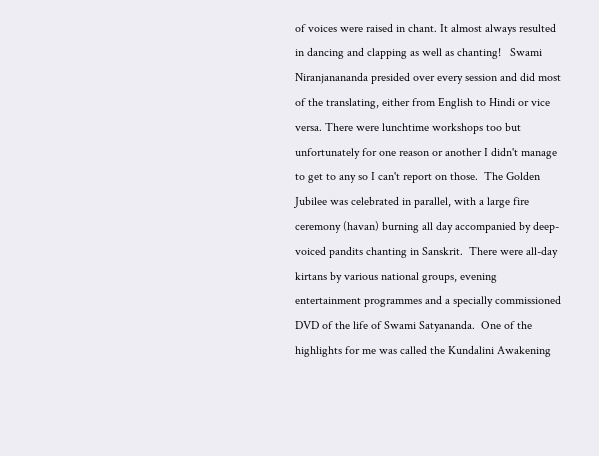of voices were raised in chant. It almost always resulted in dancing and clapping as well as chanting!   Swami Niranjanananda presided over every session and did most of the translating, either from English to Hindi or vice versa. There were lunchtime workshops too but unfortunately for one reason or another I didn't manage to get to any so I can't report on those.  The Golden Jubilee was celebrated in parallel, with a large fire ceremony (havan) burning all day accompanied by deep-voiced pandits chanting in Sanskrit.  There were all-day kirtans by various national groups, evening entertainment programmes and a specially commissioned DVD of the life of Swami Satyananda.  One of the highlights for me was called the Kundalini Awakening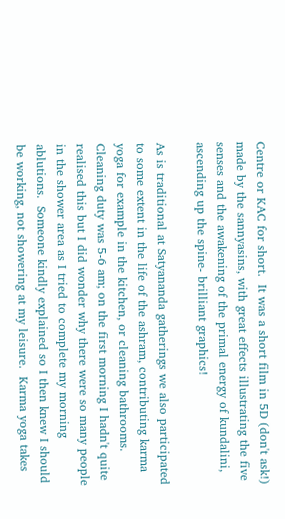Centre or KAC for short.  It was a short film in 5D (don't ask!) made by the sannyasins, with great effects illustrating the five senses and the awakening of the primal energy of kundalini, ascending up the spine- brilliant graphics!

As is traditional at Satyananda gatherings we also participated to some extent in the life of the ashram, contributing karma yoga for example in the kitchen, or cleaning bathrooms.  Cleaning duty was 5-6 am; on the first morning I hadn't quite realised this but I did wonder why there were so many people in the shower area as I tried to complete my morning ablutions.  Someone kindly explained so I then knew I should be working, not showering at my leisure.  Karma yoga takes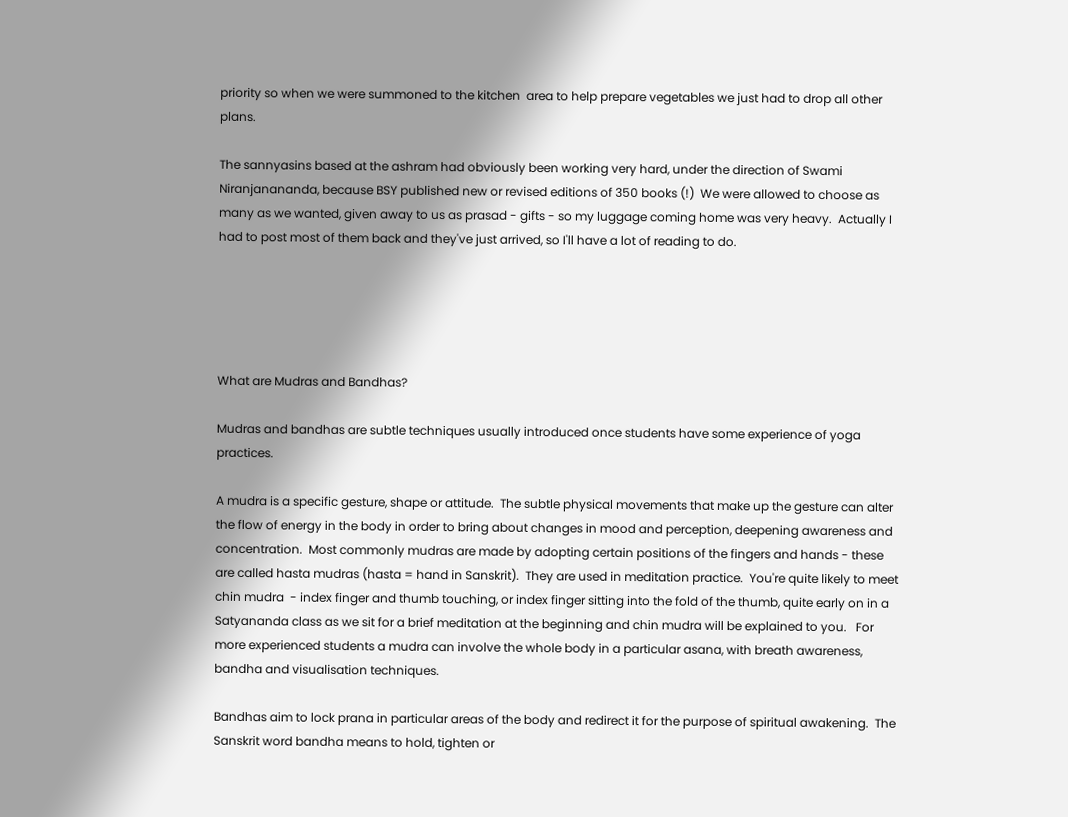priority so when we were summoned to the kitchen  area to help prepare vegetables we just had to drop all other plans.

The sannyasins based at the ashram had obviously been working very hard, under the direction of Swami Niranjanananda, because BSY published new or revised editions of 350 books (!)  We were allowed to choose as many as we wanted, given away to us as prasad - gifts - so my luggage coming home was very heavy.  Actually I had to post most of them back and they've just arrived, so I'll have a lot of reading to do.





What are Mudras and Bandhas?

Mudras and bandhas are subtle techniques usually introduced once students have some experience of yoga practices.

A mudra is a specific gesture, shape or attitude.  The subtle physical movements that make up the gesture can alter the flow of energy in the body in order to bring about changes in mood and perception, deepening awareness and concentration.  Most commonly mudras are made by adopting certain positions of the fingers and hands - these are called hasta mudras (hasta = hand in Sanskrit).  They are used in meditation practice.  You're quite likely to meet chin mudra  - index finger and thumb touching, or index finger sitting into the fold of the thumb, quite early on in a Satyananda class as we sit for a brief meditation at the beginning and chin mudra will be explained to you.   For more experienced students a mudra can involve the whole body in a particular asana, with breath awareness, bandha and visualisation techniques.

Bandhas aim to lock prana in particular areas of the body and redirect it for the purpose of spiritual awakening.  The Sanskrit word bandha means to hold, tighten or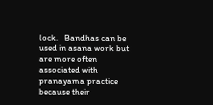lock.   Bandhas can be used in asana work but are more often associated with pranayama practice because their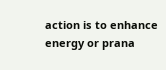action is to enhance energy or prana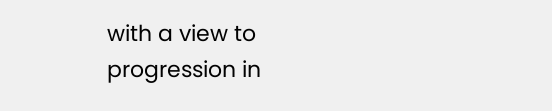with a view to progression in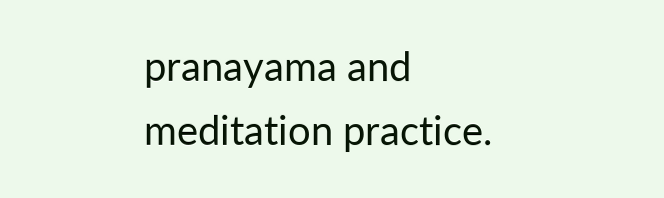pranayama and meditation practice.